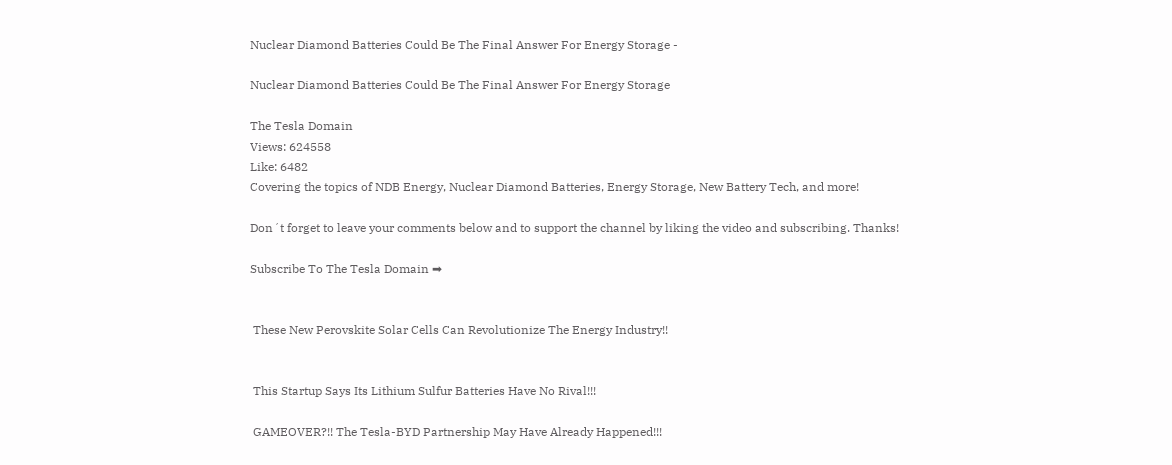Nuclear Diamond Batteries Could Be The Final Answer For Energy Storage -

Nuclear Diamond Batteries Could Be The Final Answer For Energy Storage

The Tesla Domain
Views: 624558
Like: 6482
Covering the topics of NDB Energy, Nuclear Diamond Batteries, Energy Storage, New Battery Tech, and more!

Don´t forget to leave your comments below and to support the channel by liking the video and subscribing. Thanks!

Subscribe To The Tesla Domain ➡


 These New Perovskite Solar Cells Can Revolutionize The Energy Industry!!


 This Startup Says Its Lithium Sulfur Batteries Have No Rival!!!

 GAMEOVER?!! The Tesla-BYD Partnership May Have Already Happened!!!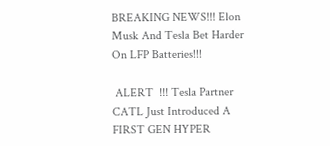BREAKING NEWS!!! Elon Musk And Tesla Bet Harder On LFP Batteries!!!

 ALERT  !!! Tesla Partner CATL Just Introduced A FIRST GEN HYPER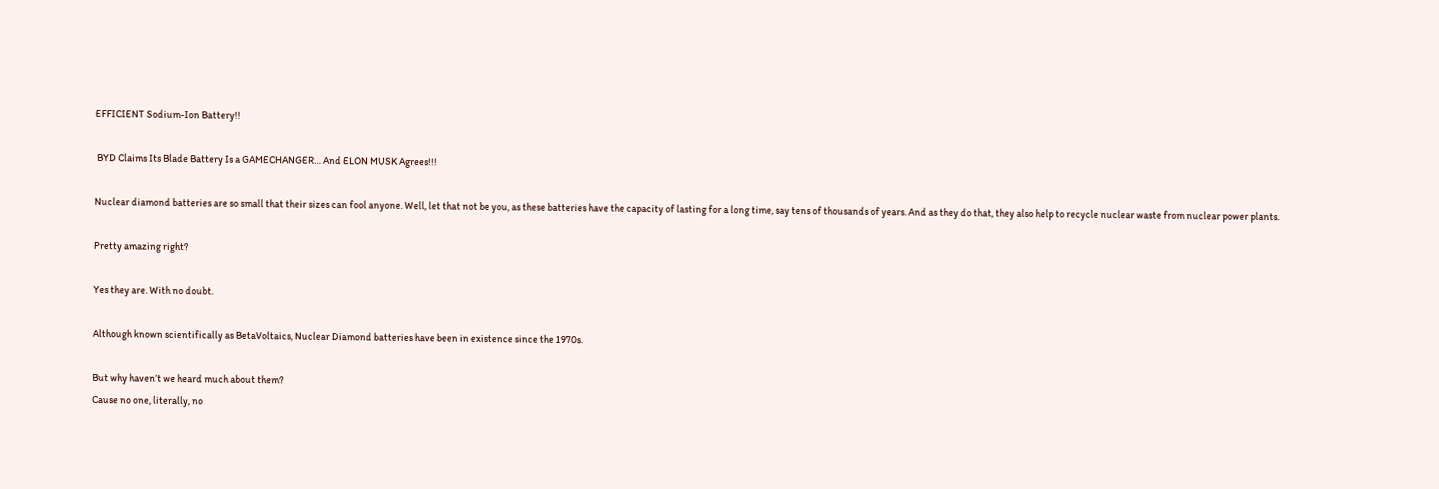EFFICIENT Sodium-Ion Battery!!

 BYD Claims Its Blade Battery Is a GAMECHANGER… And ELON MUSK Agrees!!!

Nuclear diamond batteries are so small that their sizes can fool anyone. Well, let that not be you, as these batteries have the capacity of lasting for a long time, say tens of thousands of years. And as they do that, they also help to recycle nuclear waste from nuclear power plants.

Pretty amazing right?

Yes they are. With no doubt.

Although known scientifically as BetaVoltaics, Nuclear Diamond batteries have been in existence since the 1970s.

But why haven’t we heard much about them?
Cause no one, literally, no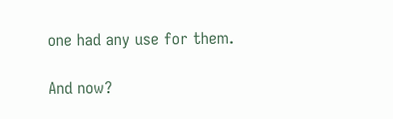one had any use for them.

And now?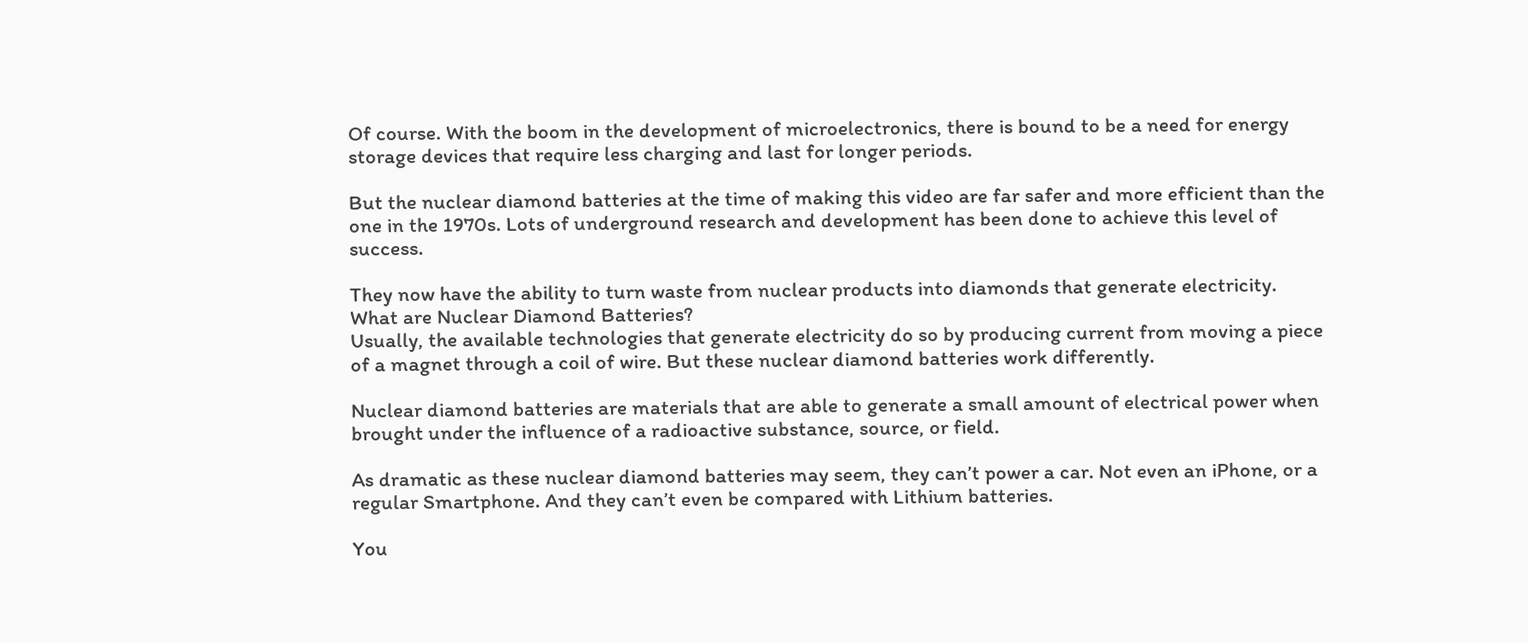Of course. With the boom in the development of microelectronics, there is bound to be a need for energy storage devices that require less charging and last for longer periods.

But the nuclear diamond batteries at the time of making this video are far safer and more efficient than the one in the 1970s. Lots of underground research and development has been done to achieve this level of success.

They now have the ability to turn waste from nuclear products into diamonds that generate electricity.
What are Nuclear Diamond Batteries?
Usually, the available technologies that generate electricity do so by producing current from moving a piece of a magnet through a coil of wire. But these nuclear diamond batteries work differently.

Nuclear diamond batteries are materials that are able to generate a small amount of electrical power when brought under the influence of a radioactive substance, source, or field.

As dramatic as these nuclear diamond batteries may seem, they can’t power a car. Not even an iPhone, or a regular Smartphone. And they can’t even be compared with Lithium batteries.

You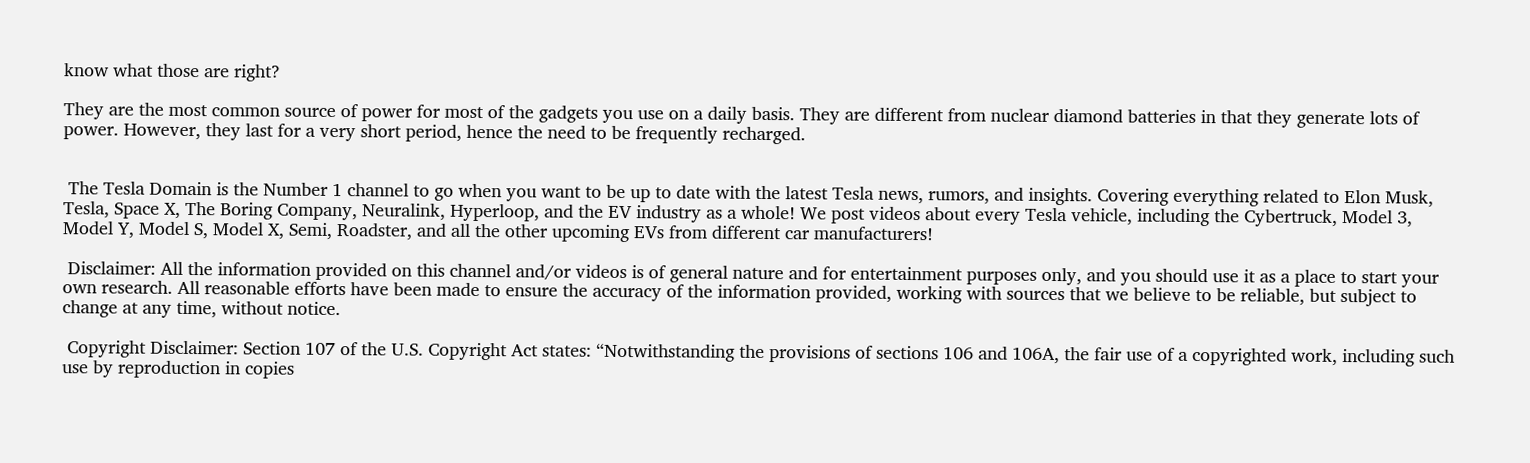know what those are right?

They are the most common source of power for most of the gadgets you use on a daily basis. They are different from nuclear diamond batteries in that they generate lots of power. However, they last for a very short period, hence the need to be frequently recharged.


 The Tesla Domain is the Number 1 channel to go when you want to be up to date with the latest Tesla news, rumors, and insights. Covering everything related to Elon Musk, Tesla, Space X, The Boring Company, Neuralink, Hyperloop, and the EV industry as a whole! We post videos about every Tesla vehicle, including the Cybertruck, Model 3, Model Y, Model S, Model X, Semi, Roadster, and all the other upcoming EVs from different car manufacturers!

 Disclaimer: All the information provided on this channel and/or videos is of general nature and for entertainment purposes only, and you should use it as a place to start your own research. All reasonable efforts have been made to ensure the accuracy of the information provided, working with sources that we believe to be reliable, but subject to change at any time, without notice.

 Copyright Disclaimer: Section 107 of the U.S. Copyright Act states: “Notwithstanding the provisions of sections 106 and 106A, the fair use of a copyrighted work, including such use by reproduction in copies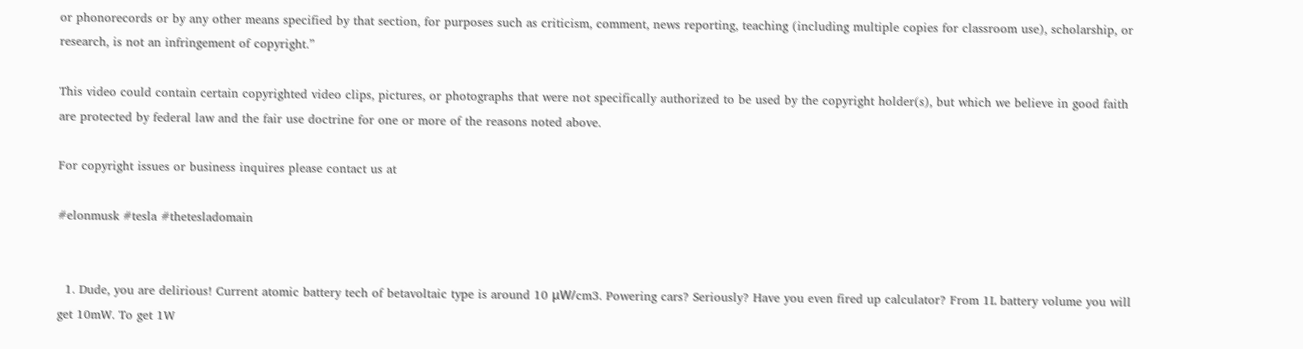or phonorecords or by any other means specified by that section, for purposes such as criticism, comment, news reporting, teaching (including multiple copies for classroom use), scholarship, or research, is not an infringement of copyright.”

This video could contain certain copyrighted video clips, pictures, or photographs that were not specifically authorized to be used by the copyright holder(s), but which we believe in good faith are protected by federal law and the fair use doctrine for one or more of the reasons noted above.

For copyright issues or business inquires please contact us at

#elonmusk #tesla #thetesladomain


  1. Dude, you are delirious! Current atomic battery tech of betavoltaic type is around 10 μW/cm3. Powering cars? Seriously? Have you even fired up calculator? From 1L battery volume you will get 10mW. To get 1W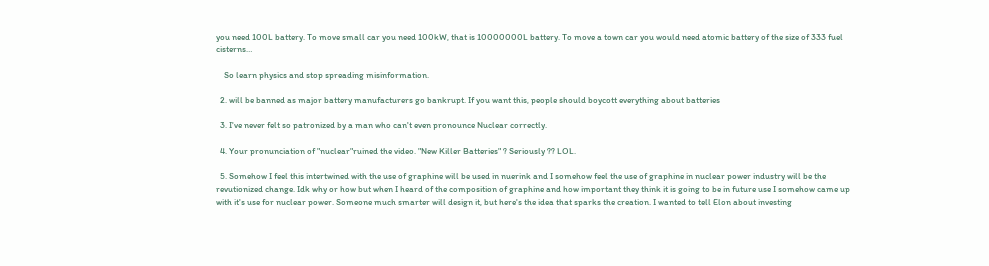you need 100L battery. To move small car you need 100kW, that is 10000000L battery. To move a town car you would need atomic battery of the size of 333 fuel cisterns…

    So learn physics and stop spreading misinformation.

  2. will be banned as major battery manufacturers go bankrupt. If you want this, people should boycott everything about batteries

  3. I've never felt so patronized by a man who can't even pronounce Nuclear correctly.

  4. Your pronunciation of "nuclear"ruined the video. "New Killer Batteries" ? Seriously ?? LOL.

  5. Somehow I feel this intertwined with the use of graphine will be used in nuerink and I somehow feel the use of graphine in nuclear power industry will be the revutionized change. Idk why or how but when I heard of the composition of graphine and how important they think it is going to be in future use I somehow came up with it's use for nuclear power. Someone much smarter will design it, but here's the idea that sparks the creation. I wanted to tell Elon about investing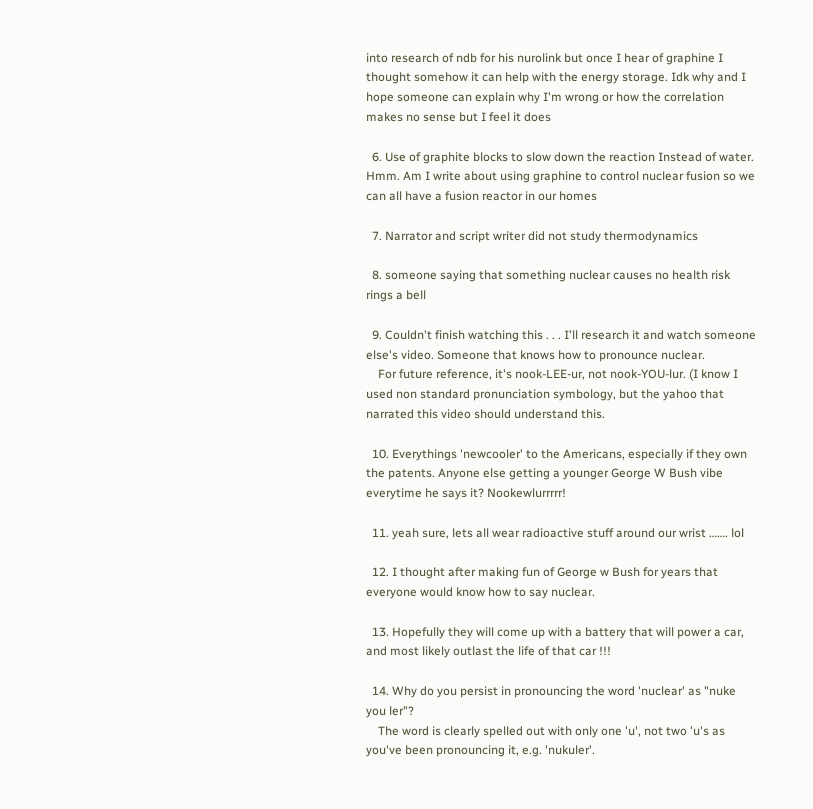into research of ndb for his nurolink but once I hear of graphine I thought somehow it can help with the energy storage. Idk why and I hope someone can explain why I'm wrong or how the correlation makes no sense but I feel it does

  6. Use of graphite blocks to slow down the reaction Instead of water. Hmm. Am I write about using graphine to control nuclear fusion so we can all have a fusion reactor in our homes

  7. Narrator and script writer did not study thermodynamics

  8. someone saying that something nuclear causes no health risk rings a bell

  9. Couldn't finish watching this . . . I'll research it and watch someone else's video. Someone that knows how to pronounce nuclear.
    For future reference, it's nook-LEE-ur, not nook-YOU-lur. (I know I used non standard pronunciation symbology, but the yahoo that narrated this video should understand this.

  10. Everythings 'newcooler' to the Americans, especially if they own the patents. Anyone else getting a younger George W Bush vibe everytime he says it? Nookewlurrrrr!

  11. yeah sure, lets all wear radioactive stuff around our wrist ……. lol

  12. I thought after making fun of George w Bush for years that everyone would know how to say nuclear.

  13. Hopefully they will come up with a battery that will power a car, and most likely outlast the life of that car !!!

  14. Why do you persist in pronouncing the word 'nuclear' as "nuke you ler"?
    The word is clearly spelled out with only one 'u', not two 'u's as you've been pronouncing it, e.g. 'nukuler'.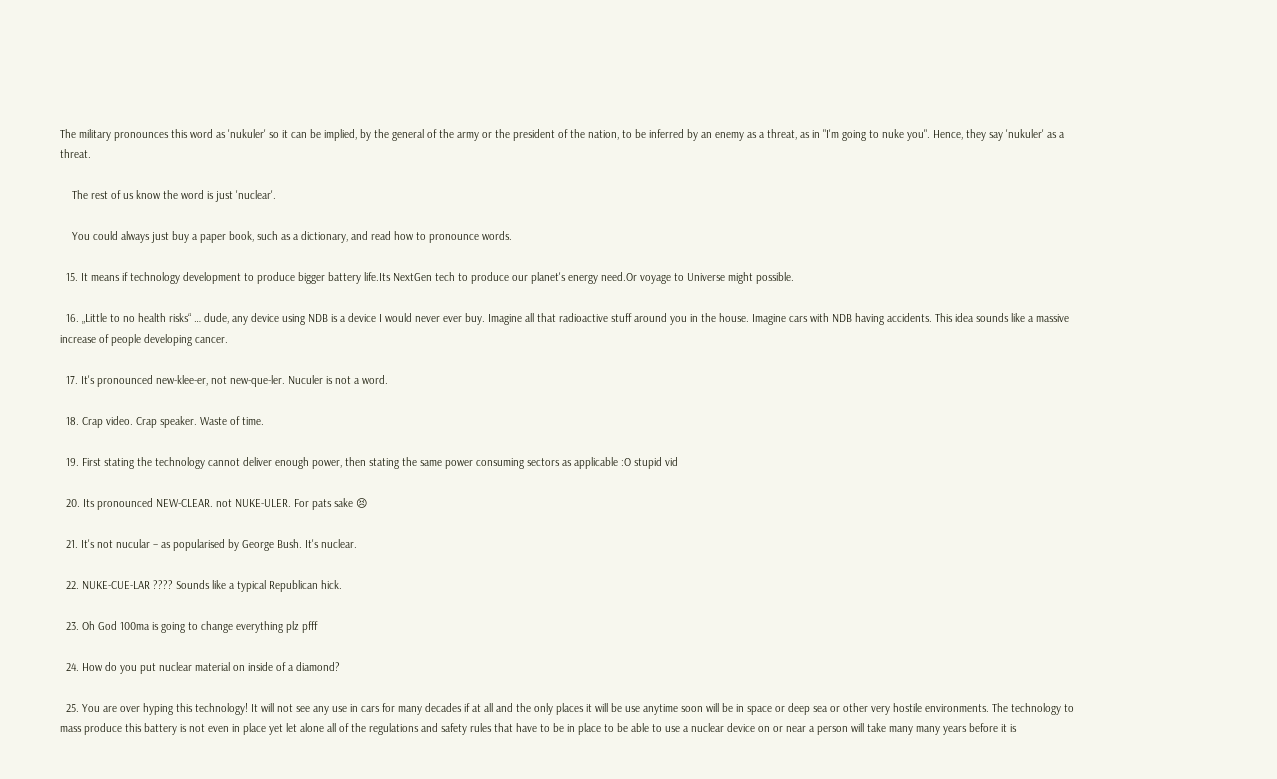The military pronounces this word as 'nukuler' so it can be implied, by the general of the army or the president of the nation, to be inferred by an enemy as a threat, as in "I'm going to nuke you". Hence, they say 'nukuler' as a threat.

    The rest of us know the word is just 'nuclear'.

    You could always just buy a paper book, such as a dictionary, and read how to pronounce words.

  15. It means if technology development to produce bigger battery life.Its NextGen tech to produce our planet's energy need.Or voyage to Universe might possible.

  16. „Little to no health risks“ … dude, any device using NDB is a device I would never ever buy. Imagine all that radioactive stuff around you in the house. Imagine cars with NDB having accidents. This idea sounds like a massive increase of people developing cancer.

  17. It's pronounced new-klee-er, not new-que-ler. Nuculer is not a word.

  18. Crap video. Crap speaker. Waste of time.

  19. First stating the technology cannot deliver enough power, then stating the same power consuming sectors as applicable :O stupid vid

  20. Its pronounced NEW-CLEAR. not NUKE-ULER. For pats sake 😣

  21. It's not nucular – as popularised by George Bush. It's nuclear.

  22. NUKE-CUE-LAR ???? Sounds like a typical Republican hick.

  23. Oh God 100ma is going to change everything plz pfff

  24. How do you put nuclear material on inside of a diamond?

  25. You are over hyping this technology! It will not see any use in cars for many decades if at all and the only places it will be use anytime soon will be in space or deep sea or other very hostile environments. The technology to mass produce this battery is not even in place yet let alone all of the regulations and safety rules that have to be in place to be able to use a nuclear device on or near a person will take many many years before it is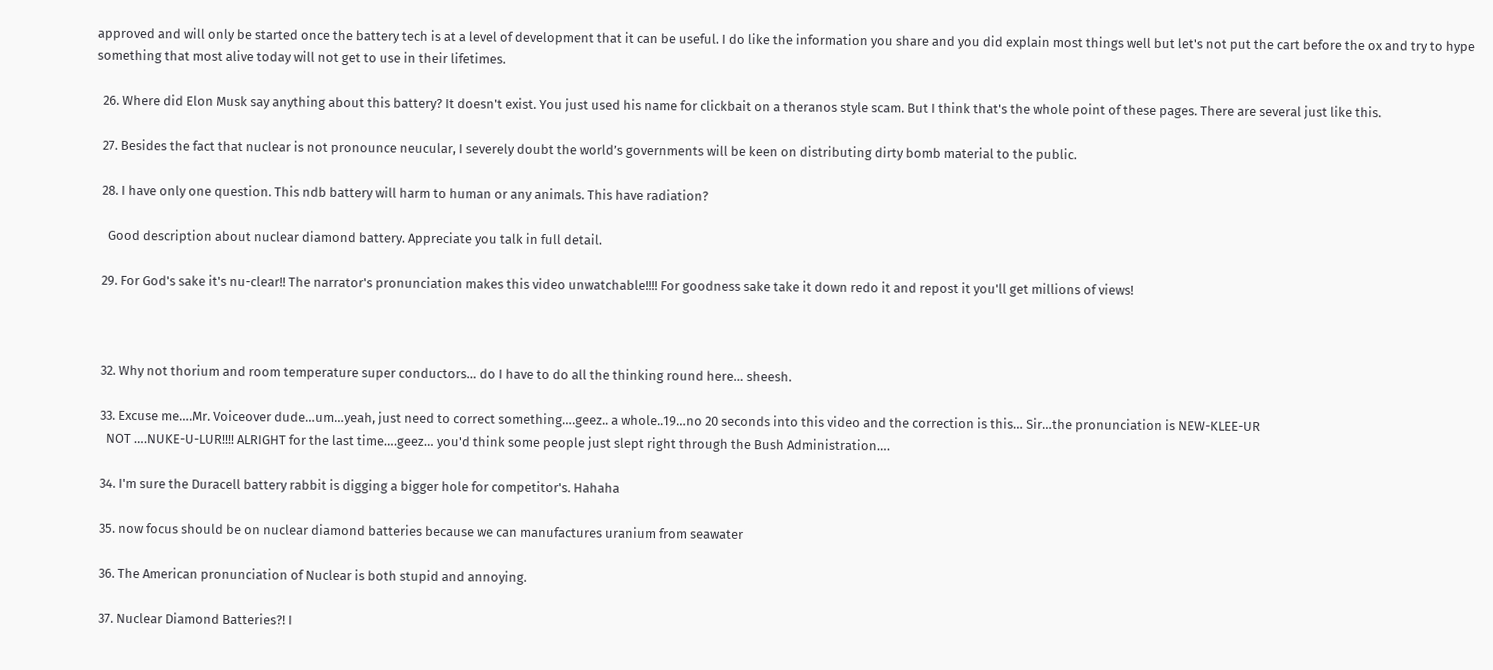approved and will only be started once the battery tech is at a level of development that it can be useful. I do like the information you share and you did explain most things well but let's not put the cart before the ox and try to hype something that most alive today will not get to use in their lifetimes.

  26. Where did Elon Musk say anything about this battery? It doesn't exist. You just used his name for clickbait on a theranos style scam. But I think that's the whole point of these pages. There are several just like this.

  27. Besides the fact that nuclear is not pronounce neucular, I severely doubt the world’s governments will be keen on distributing dirty bomb material to the public.

  28. I have only one question. This ndb battery will harm to human or any animals. This have radiation?

    Good description about nuclear diamond battery. Appreciate you talk in full detail.

  29. For God's sake it's nu-clear!! The narrator's pronunciation makes this video unwatchable!!!! For goodness sake take it down redo it and repost it you'll get millions of views!



  32. Why not thorium and room temperature super conductors… do I have to do all the thinking round here… sheesh.

  33. Excuse me….Mr. Voiceover dude…um…yeah, just need to correct something….geez.. a whole..19…no 20 seconds into this video and the correction is this… Sir…the pronunciation is NEW-KLEE-UR
    NOT ….NUKE-U-LUR!!!! ALRIGHT for the last time….geez… you'd think some people just slept right through the Bush Administration….

  34. I'm sure the Duracell battery rabbit is digging a bigger hole for competitor's. Hahaha

  35. now focus should be on nuclear diamond batteries because we can manufactures uranium from seawater

  36. The American pronunciation of Nuclear is both stupid and annoying.

  37. Nuclear Diamond Batteries?! I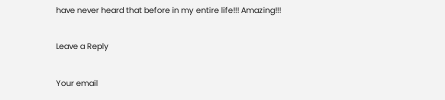have never heard that before in my entire life!!! Amazing!!!

Leave a Reply

Your email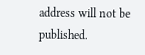address will not be published.